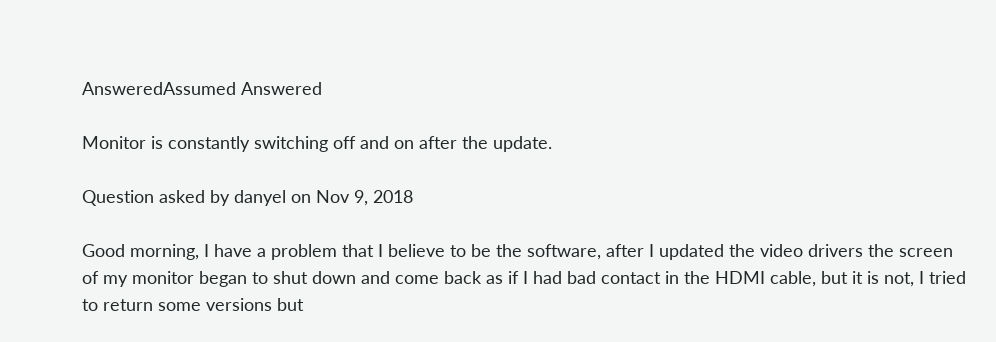AnsweredAssumed Answered

Monitor is constantly switching off and on after the update.

Question asked by danyel on Nov 9, 2018

Good morning, I have a problem that I believe to be the software, after I updated the video drivers the screen of my monitor began to shut down and come back as if I had bad contact in the HDMI cable, but it is not, I tried to return some versions but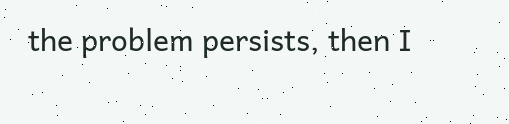the problem persists, then I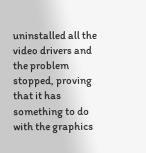uninstalled all the video drivers and the problem stopped, proving that it has something to do with the graphics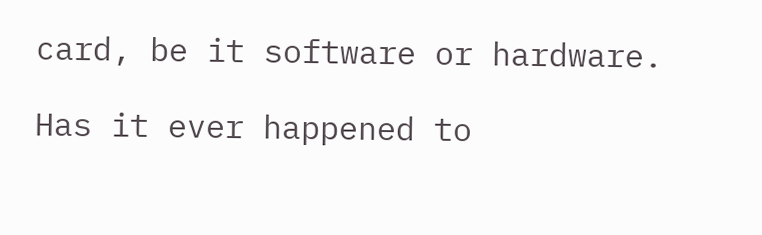card, be it software or hardware.

Has it ever happened to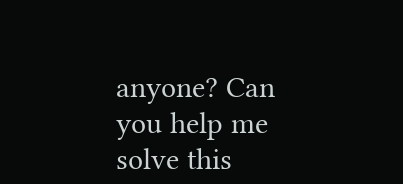anyone? Can you help me solve this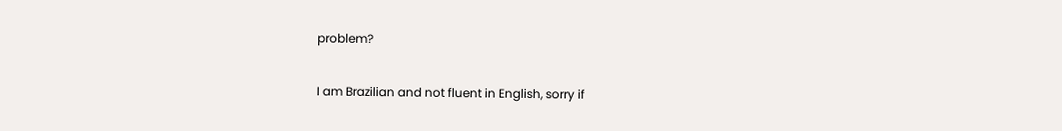problem?

I am Brazilian and not fluent in English, sorry if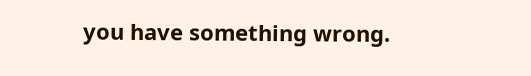you have something wrong.